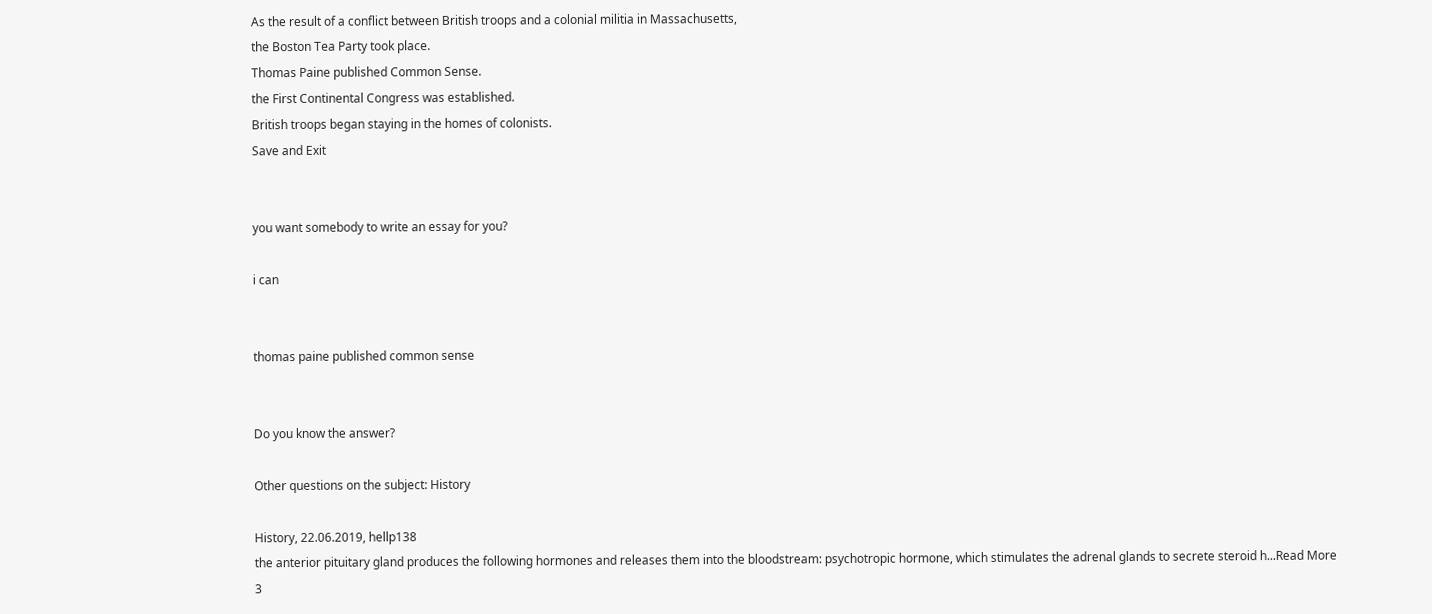As the result of a conflict between British troops and a colonial militia in Massachusetts,
the Boston Tea Party took place.
Thomas Paine published Common Sense.
the First Continental Congress was established.
British troops began staying in the homes of colonists.
Save and Exit


you want somebody to write an essay for you?

i can


thomas paine published common sense


Do you know the answer?

Other questions on the subject: History

History, 22.06.2019, hellp138
the anterior pituitary gland produces the following hormones and releases them into the bloodstream: psychotropic hormone, which stimulates the adrenal glands to secrete steroid h...Read More
3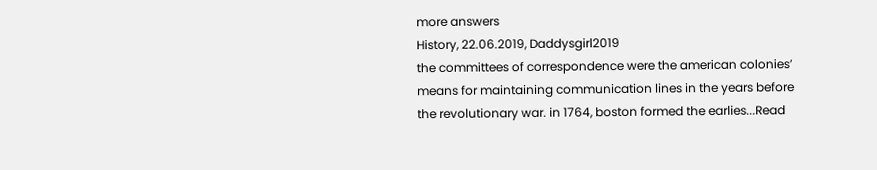more answers
History, 22.06.2019, Daddysgirl2019
the committees of correspondence were the american colonies’ means for maintaining communication lines in the years before the revolutionary war. in 1764, boston formed the earlies...Read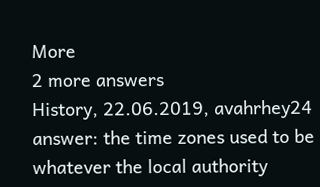More
2 more answers
History, 22.06.2019, avahrhey24
answer: the time zones used to be whatever the local authority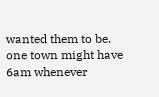wanted them to be. one town might have 6am whenever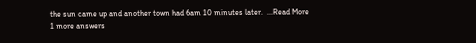the sun came up and another town had 6am 10 minutes later.  ...Read More
1 more answers